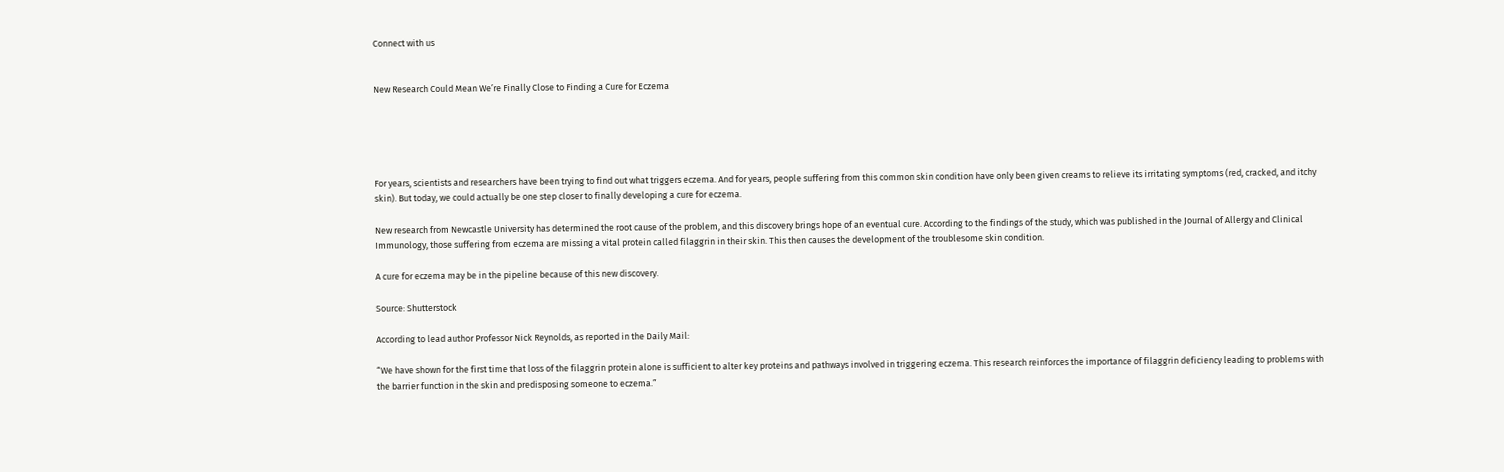Connect with us


New Research Could Mean We’re Finally Close to Finding a Cure for Eczema





For years, scientists and researchers have been trying to find out what triggers eczema. And for years, people suffering from this common skin condition have only been given creams to relieve its irritating symptoms (red, cracked, and itchy skin). But today, we could actually be one step closer to finally developing a cure for eczema.

New research from Newcastle University has determined the root cause of the problem, and this discovery brings hope of an eventual cure. According to the findings of the study, which was published in the Journal of Allergy and Clinical Immunology, those suffering from eczema are missing a vital protein called filaggrin in their skin. This then causes the development of the troublesome skin condition.

A cure for eczema may be in the pipeline because of this new discovery.

Source: Shutterstock

According to lead author Professor Nick Reynolds, as reported in the Daily Mail:

“We have shown for the first time that loss of the filaggrin protein alone is sufficient to alter key proteins and pathways involved in triggering eczema. This research reinforces the importance of filaggrin deficiency leading to problems with the barrier function in the skin and predisposing someone to eczema.”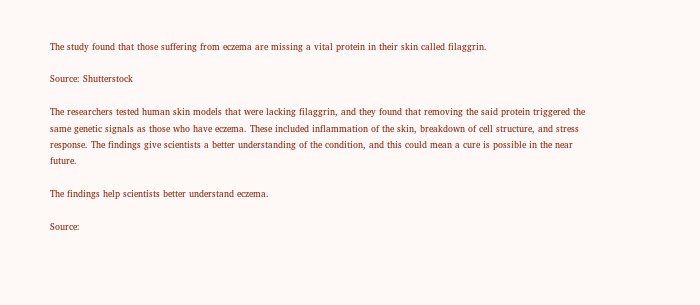The study found that those suffering from eczema are missing a vital protein in their skin called filaggrin.

Source: Shutterstock

The researchers tested human skin models that were lacking filaggrin, and they found that removing the said protein triggered the same genetic signals as those who have eczema. These included inflammation of the skin, breakdown of cell structure, and stress response. The findings give scientists a better understanding of the condition, and this could mean a cure is possible in the near future.

The findings help scientists better understand eczema.

Source: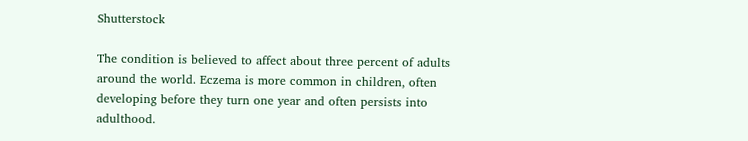Shutterstock

The condition is believed to affect about three percent of adults around the world. Eczema is more common in children, often developing before they turn one year and often persists into adulthood.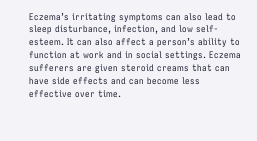Eczema’s irritating symptoms can also lead to sleep disturbance, infection, and low self-esteem. It can also affect a person’s ability to function at work and in social settings. Eczema sufferers are given steroid creams that can have side effects and can become less effective over time.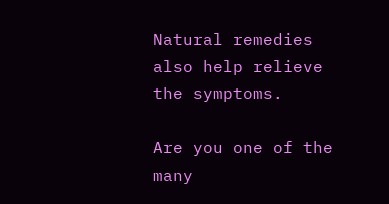Natural remedies also help relieve the symptoms.

Are you one of the many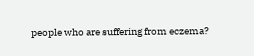people who are suffering from eczema?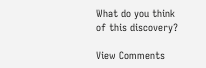What do you think of this discovery?

View Comments